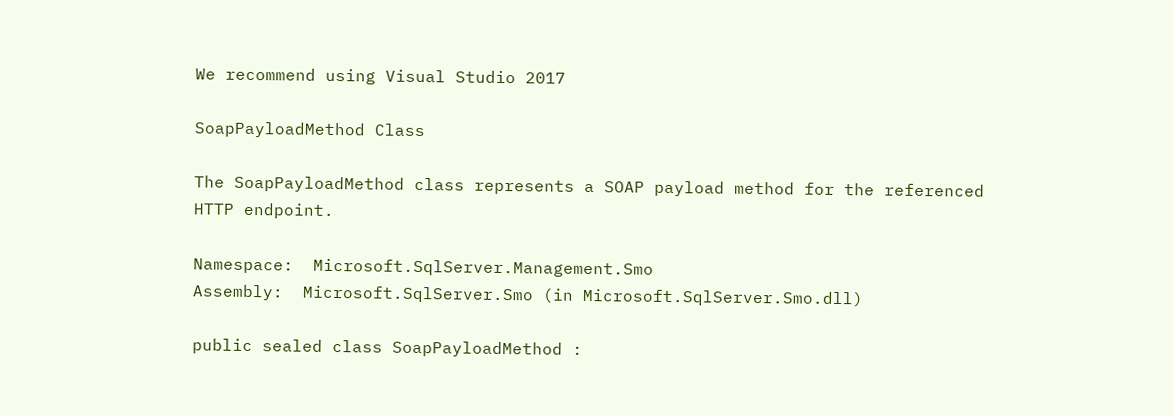We recommend using Visual Studio 2017

SoapPayloadMethod Class

The SoapPayloadMethod class represents a SOAP payload method for the referenced HTTP endpoint.

Namespace:  Microsoft.SqlServer.Management.Smo
Assembly:  Microsoft.SqlServer.Smo (in Microsoft.SqlServer.Smo.dll)

public sealed class SoapPayloadMethod :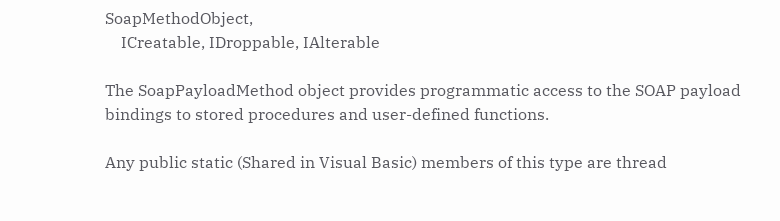SoapMethodObject,
    ICreatable, IDroppable, IAlterable

The SoapPayloadMethod object provides programmatic access to the SOAP payload bindings to stored procedures and user-defined functions.

Any public static (Shared in Visual Basic) members of this type are thread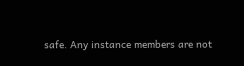safe. Any instance members are not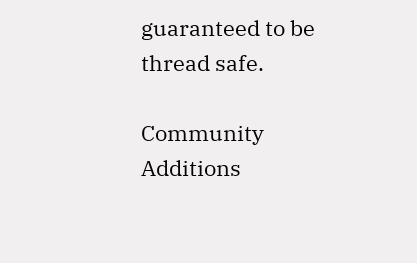guaranteed to be thread safe.

Community Additions